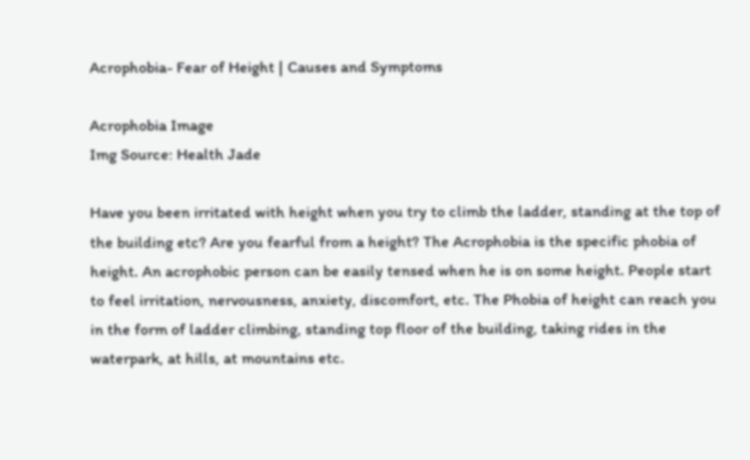Acrophobia- Fear of Height | Causes and Symptoms

Acrophobia Image
Img Source: Health Jade

Have you been irritated with height when you try to climb the ladder, standing at the top of the building etc? Are you fearful from a height? The Acrophobia is the specific phobia of height. An acrophobic person can be easily tensed when he is on some height. People start to feel irritation, nervousness, anxiety, discomfort, etc. The Phobia of height can reach you in the form of ladder climbing, standing top floor of the building, taking rides in the waterpark, at hills, at mountains etc.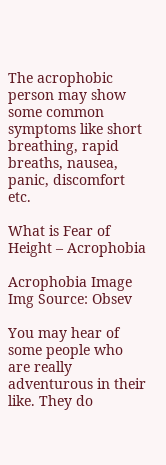The acrophobic person may show some common symptoms like short breathing, rapid breaths, nausea, panic, discomfort etc.

What is Fear of Height – Acrophobia

Acrophobia Image
Img Source: Obsev

You may hear of some people who are really adventurous in their like. They do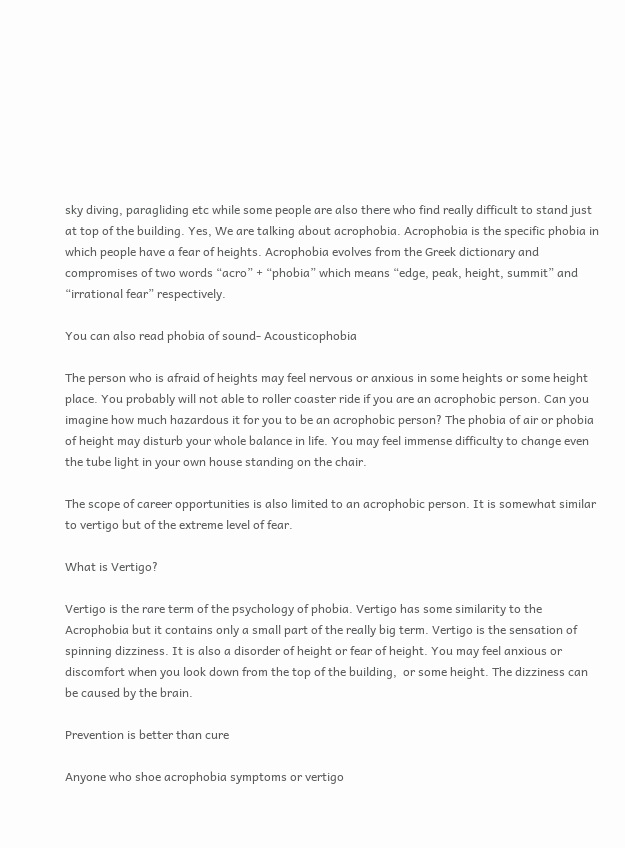sky diving, paragliding etc while some people are also there who find really difficult to stand just at top of the building. Yes, We are talking about acrophobia. Acrophobia is the specific phobia in which people have a fear of heights. Acrophobia evolves from the Greek dictionary and compromises of two words “acro” + “phobia” which means “edge, peak, height, summit” and “irrational fear” respectively.

You can also read phobia of sound- Acousticophobia

The person who is afraid of heights may feel nervous or anxious in some heights or some height place. You probably will not able to roller coaster ride if you are an acrophobic person. Can you imagine how much hazardous it for you to be an acrophobic person? The phobia of air or phobia of height may disturb your whole balance in life. You may feel immense difficulty to change even the tube light in your own house standing on the chair.

The scope of career opportunities is also limited to an acrophobic person. It is somewhat similar to vertigo but of the extreme level of fear.

What is Vertigo?

Vertigo is the rare term of the psychology of phobia. Vertigo has some similarity to the Acrophobia but it contains only a small part of the really big term. Vertigo is the sensation of spinning dizziness. It is also a disorder of height or fear of height. You may feel anxious or discomfort when you look down from the top of the building,  or some height. The dizziness can be caused by the brain.

Prevention is better than cure

Anyone who shoe acrophobia symptoms or vertigo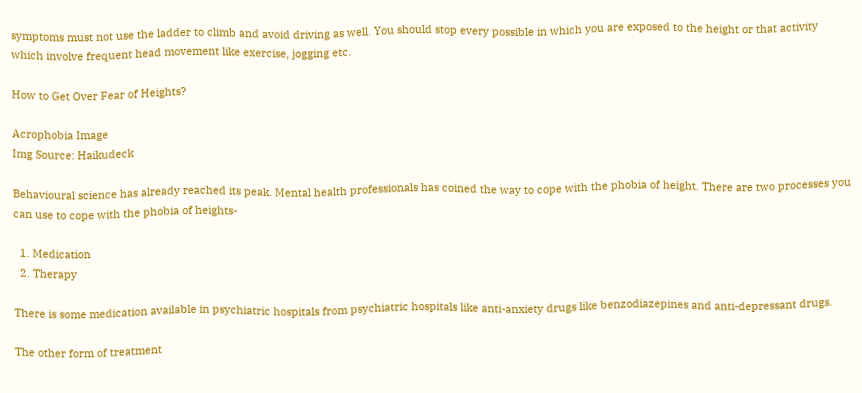symptoms must not use the ladder to climb and avoid driving as well. You should stop every possible in which you are exposed to the height or that activity which involve frequent head movement like exercise, jogging etc.

How to Get Over Fear of Heights?

Acrophobia Image
Img Source: Haikudeck

Behavioural science has already reached its peak. Mental health professionals has coined the way to cope with the phobia of height. There are two processes you can use to cope with the phobia of heights-

  1. Medication
  2. Therapy

There is some medication available in psychiatric hospitals from psychiatric hospitals like anti-anxiety drugs like benzodiazepines and anti-depressant drugs.

The other form of treatment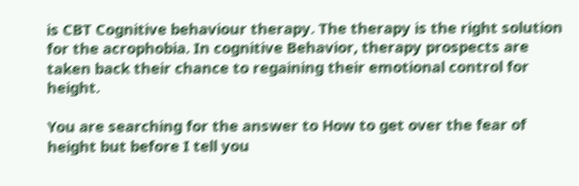is CBT Cognitive behaviour therapy. The therapy is the right solution for the acrophobia. In cognitive Behavior, therapy prospects are taken back their chance to regaining their emotional control for height.

You are searching for the answer to How to get over the fear of height but before I tell you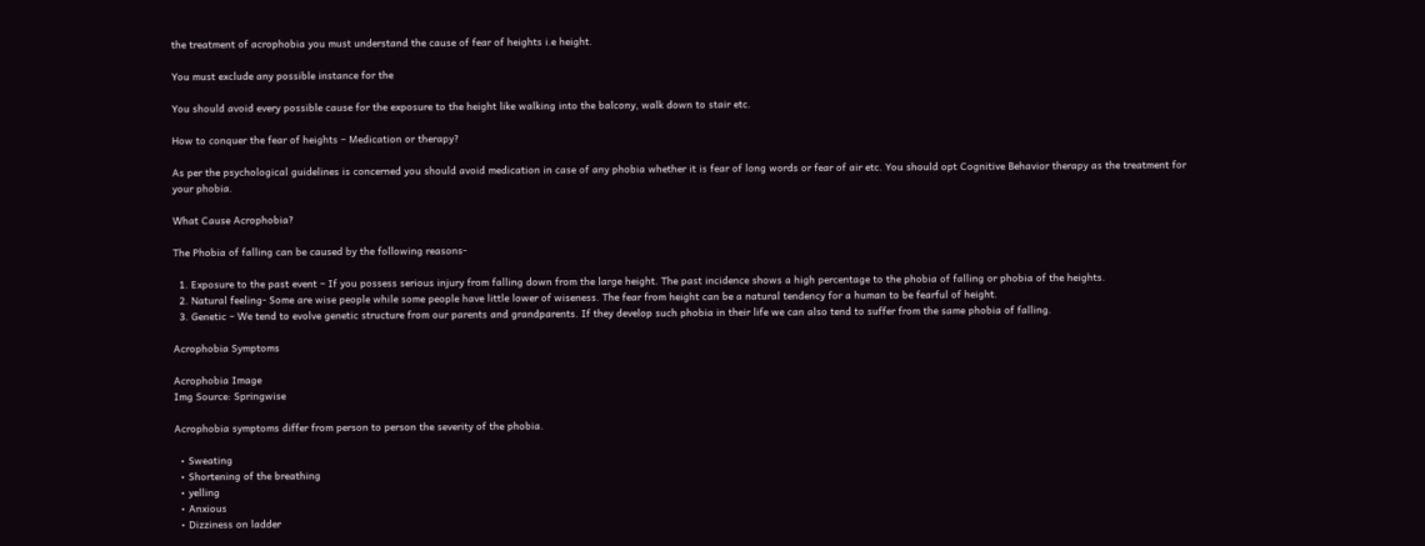the treatment of acrophobia you must understand the cause of fear of heights i.e height.

You must exclude any possible instance for the

You should avoid every possible cause for the exposure to the height like walking into the balcony, walk down to stair etc.

How to conquer the fear of heights – Medication or therapy?

As per the psychological guidelines is concerned you should avoid medication in case of any phobia whether it is fear of long words or fear of air etc. You should opt Cognitive Behavior therapy as the treatment for your phobia.

What Cause Acrophobia?

The Phobia of falling can be caused by the following reasons-

  1. Exposure to the past event – If you possess serious injury from falling down from the large height. The past incidence shows a high percentage to the phobia of falling or phobia of the heights.
  2. Natural feeling- Some are wise people while some people have little lower of wiseness. The fear from height can be a natural tendency for a human to be fearful of height.
  3. Genetic – We tend to evolve genetic structure from our parents and grandparents. If they develop such phobia in their life we can also tend to suffer from the same phobia of falling.

Acrophobia Symptoms

Acrophobia Image
Img Source: Springwise

Acrophobia symptoms differ from person to person the severity of the phobia.

  • Sweating
  • Shortening of the breathing
  • yelling
  • Anxious
  • Dizziness on ladder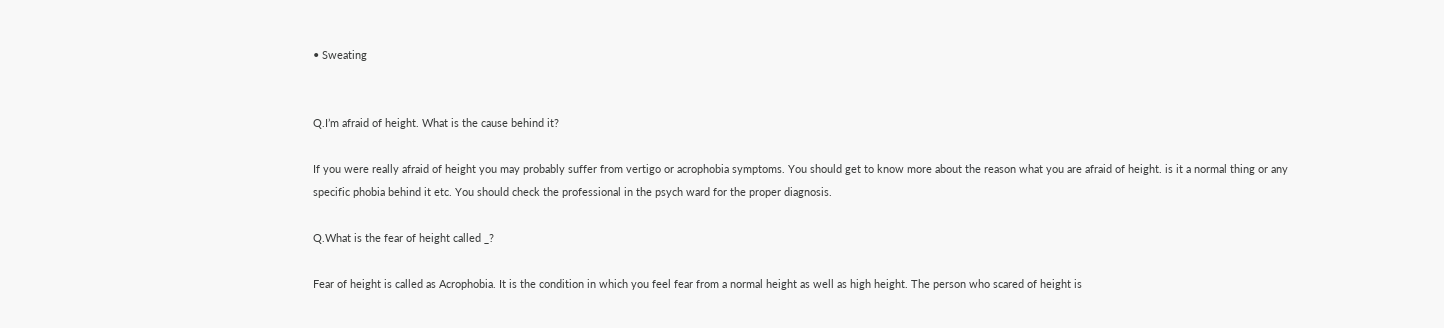• Sweating


Q.I’m afraid of height. What is the cause behind it?

If you were really afraid of height you may probably suffer from vertigo or acrophobia symptoms. You should get to know more about the reason what you are afraid of height. is it a normal thing or any specific phobia behind it etc. You should check the professional in the psych ward for the proper diagnosis.

Q.What is the fear of height called _?

Fear of height is called as Acrophobia. It is the condition in which you feel fear from a normal height as well as high height. The person who scared of height is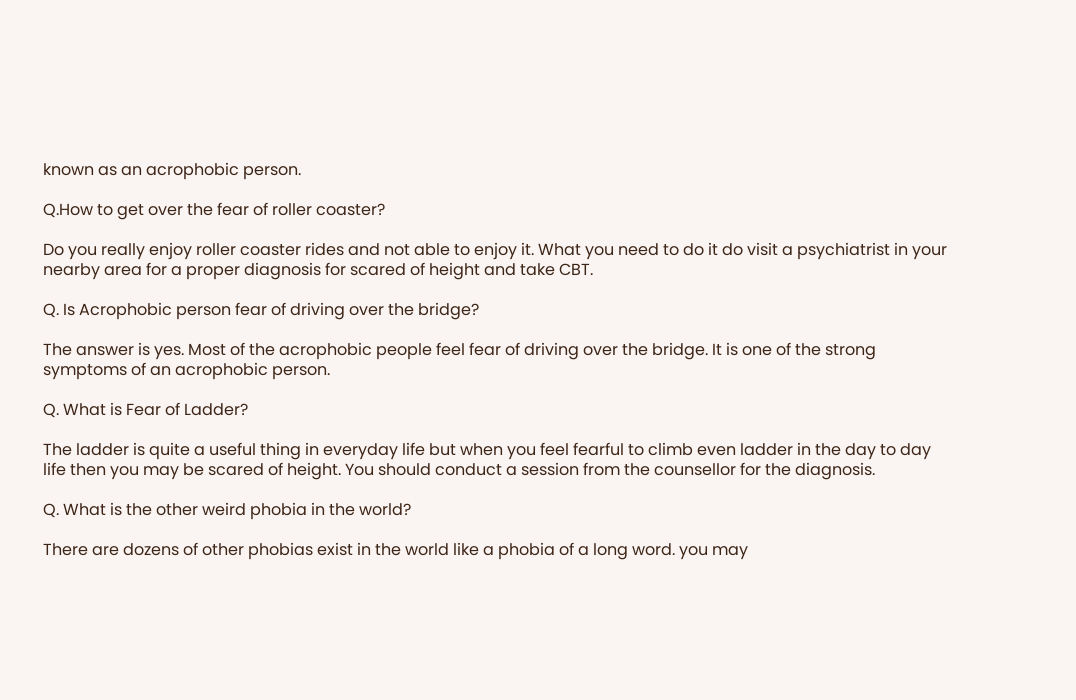known as an acrophobic person.

Q.How to get over the fear of roller coaster?

Do you really enjoy roller coaster rides and not able to enjoy it. What you need to do it do visit a psychiatrist in your nearby area for a proper diagnosis for scared of height and take CBT.

Q. Is Acrophobic person fear of driving over the bridge?

The answer is yes. Most of the acrophobic people feel fear of driving over the bridge. It is one of the strong symptoms of an acrophobic person.

Q. What is Fear of Ladder?

The ladder is quite a useful thing in everyday life but when you feel fearful to climb even ladder in the day to day life then you may be scared of height. You should conduct a session from the counsellor for the diagnosis.

Q. What is the other weird phobia in the world?

There are dozens of other phobias exist in the world like a phobia of a long word. you may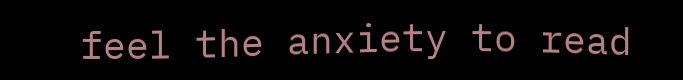feel the anxiety to read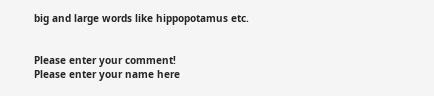big and large words like hippopotamus etc.


Please enter your comment!
Please enter your name here